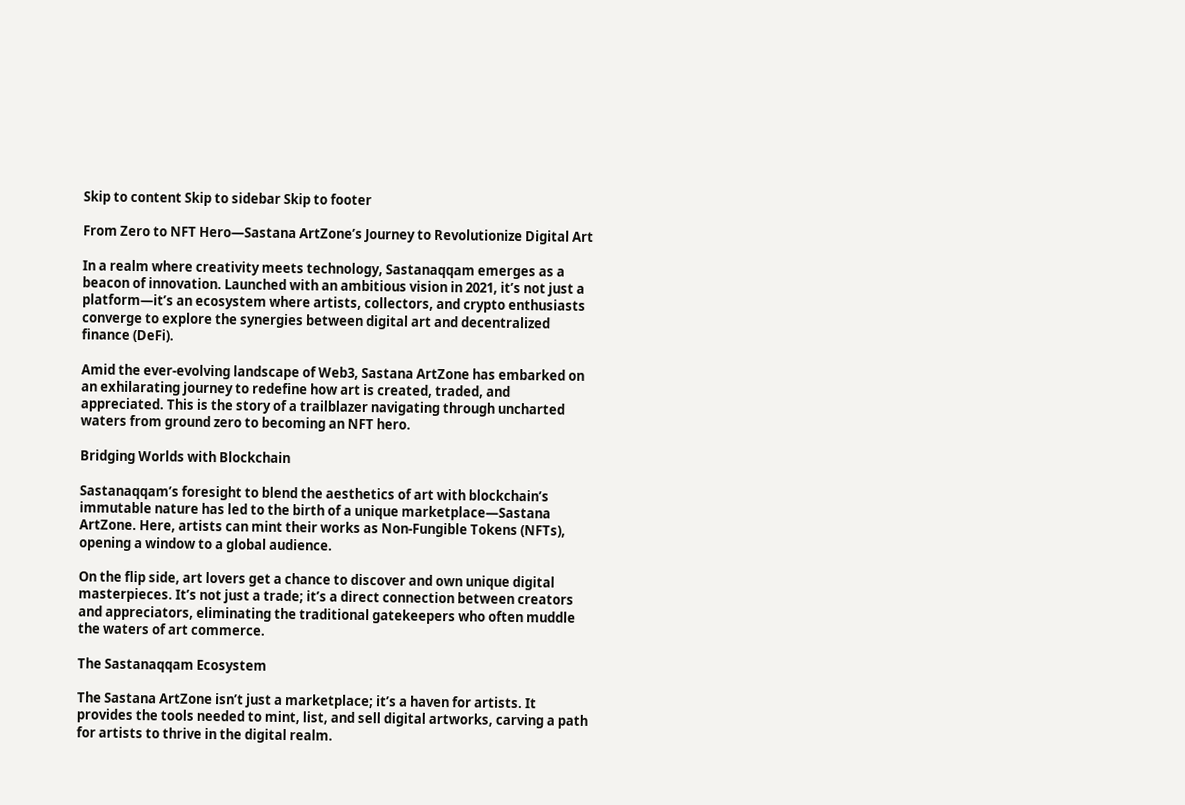Skip to content Skip to sidebar Skip to footer

From Zero to NFT Hero—Sastana ArtZone’s Journey to Revolutionize Digital Art

In a realm where creativity meets technology, Sastanaqqam emerges as a beacon of innovation. Launched with an ambitious vision in 2021, it’s not just a platform—it’s an ecosystem where artists, collectors, and crypto enthusiasts converge to explore the synergies between digital art and decentralized finance (DeFi).

Amid the ever-evolving landscape of Web3, Sastana ArtZone has embarked on an exhilarating journey to redefine how art is created, traded, and appreciated. This is the story of a trailblazer navigating through uncharted waters from ground zero to becoming an NFT hero.

Bridging Worlds with Blockchain

Sastanaqqam’s foresight to blend the aesthetics of art with blockchain’s immutable nature has led to the birth of a unique marketplace—Sastana ArtZone. Here, artists can mint their works as Non-Fungible Tokens (NFTs), opening a window to a global audience.

On the flip side, art lovers get a chance to discover and own unique digital masterpieces. It’s not just a trade; it’s a direct connection between creators and appreciators, eliminating the traditional gatekeepers who often muddle the waters of art commerce.

The Sastanaqqam Ecosystem

The Sastana ArtZone isn’t just a marketplace; it’s a haven for artists. It provides the tools needed to mint, list, and sell digital artworks, carving a path for artists to thrive in the digital realm.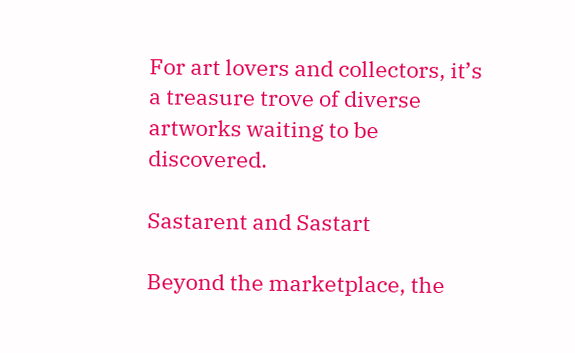For art lovers and collectors, it’s a treasure trove of diverse artworks waiting to be discovered.

Sastarent and Sastart

Beyond the marketplace, the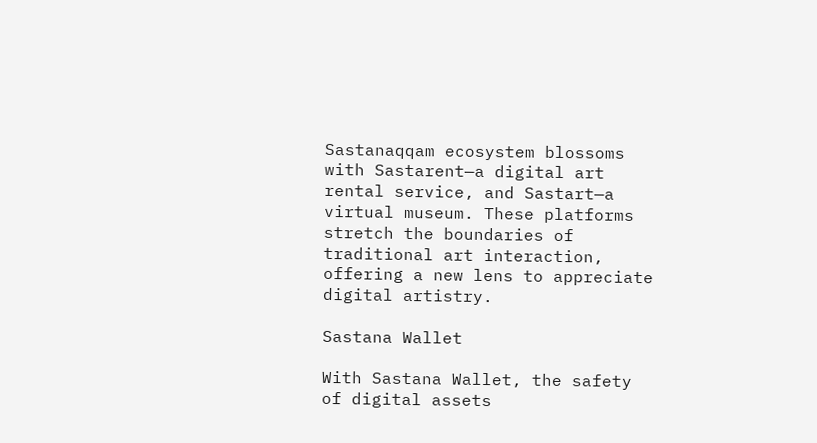Sastanaqqam ecosystem blossoms with Sastarent—a digital art rental service, and Sastart—a virtual museum. These platforms stretch the boundaries of traditional art interaction, offering a new lens to appreciate digital artistry.

Sastana Wallet

With Sastana Wallet, the safety of digital assets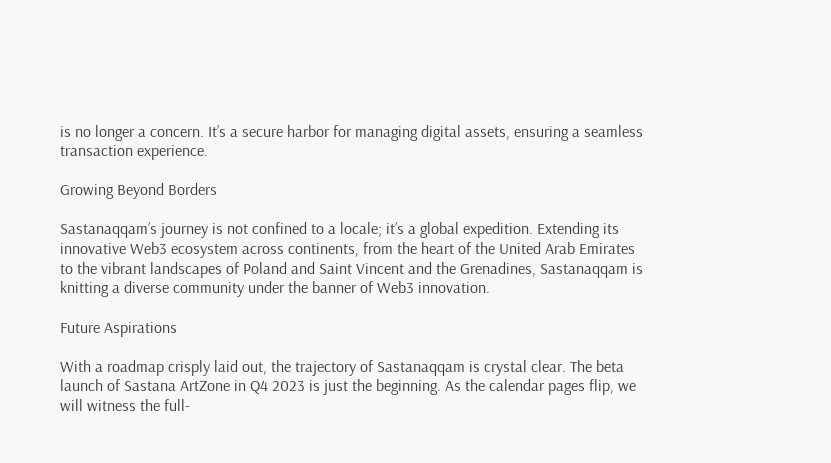is no longer a concern. It’s a secure harbor for managing digital assets, ensuring a seamless transaction experience.

Growing Beyond Borders

Sastanaqqam’s journey is not confined to a locale; it’s a global expedition. Extending its innovative Web3 ecosystem across continents, from the heart of the United Arab Emirates to the vibrant landscapes of Poland and Saint Vincent and the Grenadines, Sastanaqqam is knitting a diverse community under the banner of Web3 innovation.

Future Aspirations

With a roadmap crisply laid out, the trajectory of Sastanaqqam is crystal clear. The beta launch of Sastana ArtZone in Q4 2023 is just the beginning. As the calendar pages flip, we will witness the full-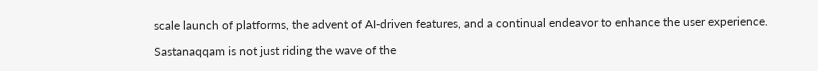scale launch of platforms, the advent of AI-driven features, and a continual endeavor to enhance the user experience.

Sastanaqqam is not just riding the wave of the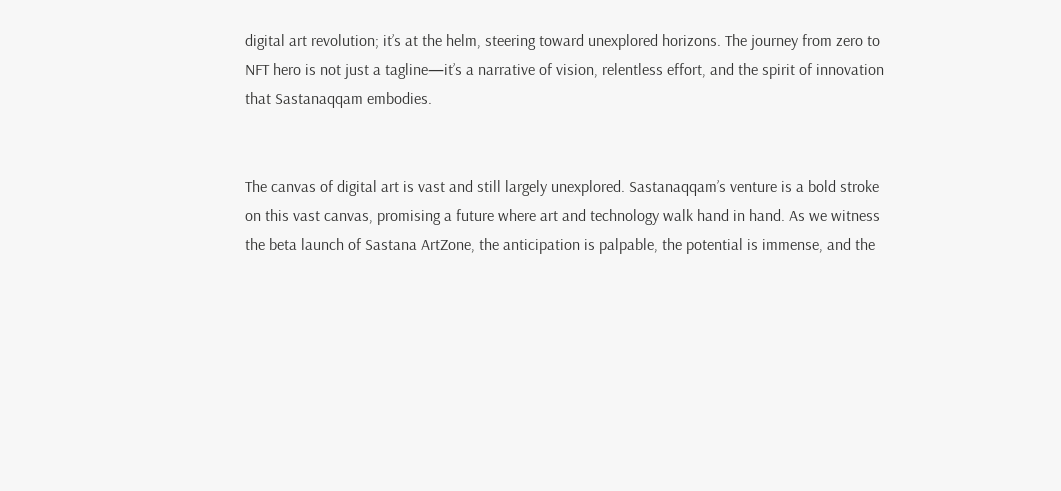digital art revolution; it’s at the helm, steering toward unexplored horizons. The journey from zero to NFT hero is not just a tagline—it’s a narrative of vision, relentless effort, and the spirit of innovation that Sastanaqqam embodies.


The canvas of digital art is vast and still largely unexplored. Sastanaqqam’s venture is a bold stroke on this vast canvas, promising a future where art and technology walk hand in hand. As we witness the beta launch of Sastana ArtZone, the anticipation is palpable, the potential is immense, and the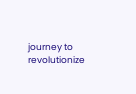journey to revolutionize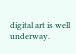digital art is well underway.